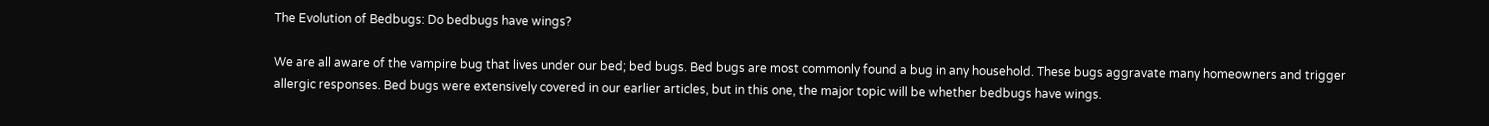The Evolution of Bedbugs: Do bedbugs have wings?

We are all aware of the vampire bug that lives under our bed; bed bugs. Bed bugs are most commonly found a bug in any household. These bugs aggravate many homeowners and trigger allergic responses. Bed bugs were extensively covered in our earlier articles, but in this one, the major topic will be whether bedbugs have wings.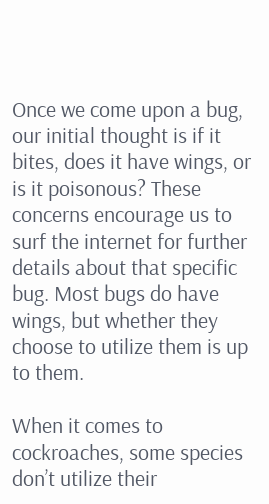Once we come upon a bug, our initial thought is if it bites, does it have wings, or is it poisonous? These concerns encourage us to surf the internet for further details about that specific bug. Most bugs do have wings, but whether they choose to utilize them is up to them.

When it comes to cockroaches, some species don’t utilize their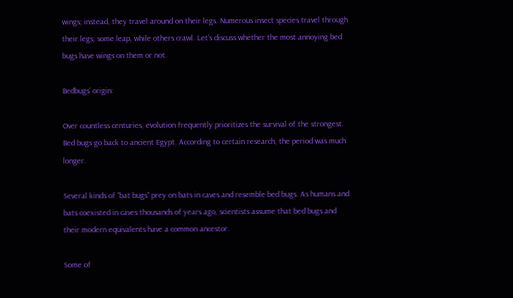wings; instead, they travel around on their legs. Numerous insect species travel through their legs; some leap, while others crawl. Let’s discuss whether the most annoying bed bugs have wings on them or not.

Bedbugs’ origin:

Over countless centuries, evolution frequently prioritizes the survival of the strongest. Bed bugs go back to ancient Egypt. According to certain research, the period was much longer.

Several kinds of “bat bugs” prey on bats in caves and resemble bed bugs. As humans and bats coexisted in caves thousands of years ago, scientists assume that bed bugs and their modern equivalents have a common ancestor.

Some of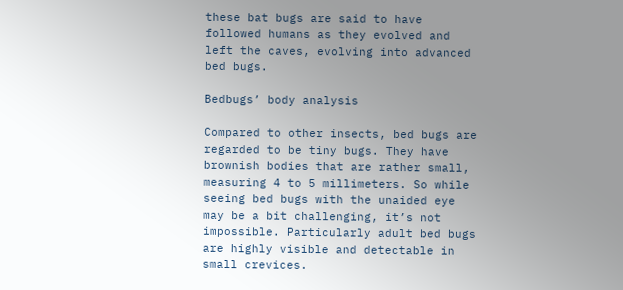these bat bugs are said to have followed humans as they evolved and left the caves, evolving into advanced bed bugs.

Bedbugs’ body analysis

Compared to other insects, bed bugs are regarded to be tiny bugs. They have brownish bodies that are rather small, measuring 4 to 5 millimeters. So while seeing bed bugs with the unaided eye may be a bit challenging, it’s not impossible. Particularly adult bed bugs are highly visible and detectable in small crevices.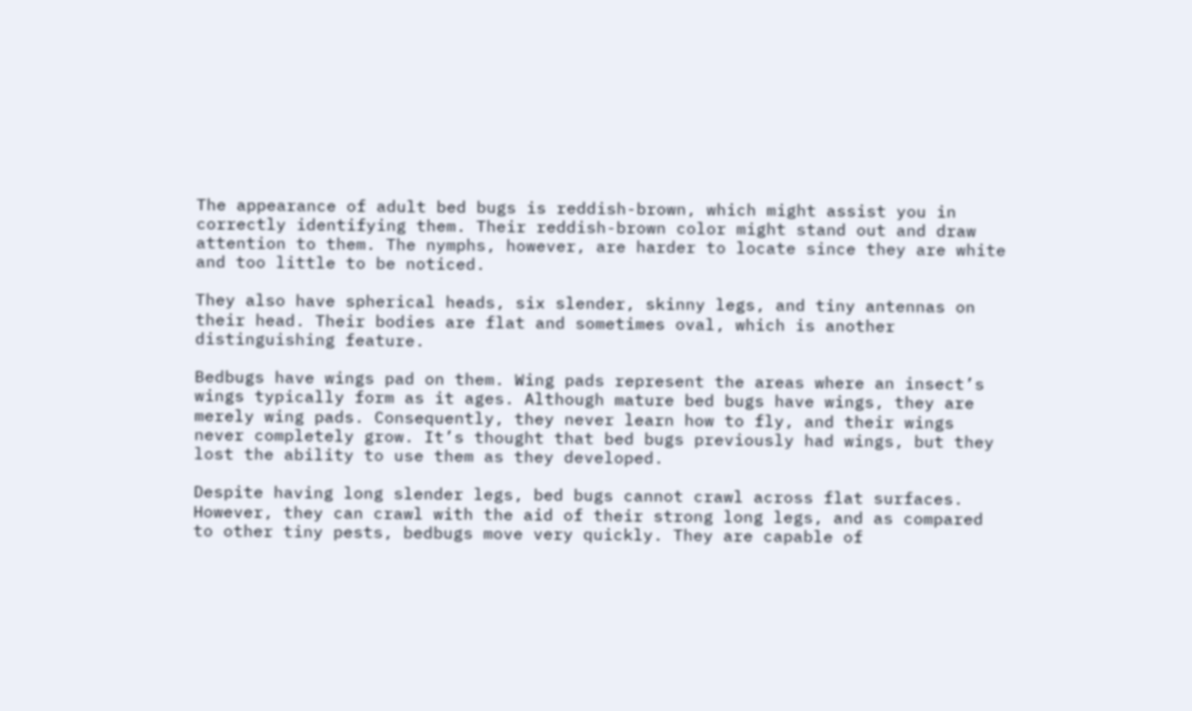The appearance of adult bed bugs is reddish-brown, which might assist you in correctly identifying them. Their reddish-brown color might stand out and draw attention to them. The nymphs, however, are harder to locate since they are white and too little to be noticed.

They also have spherical heads, six slender, skinny legs, and tiny antennas on their head. Their bodies are flat and sometimes oval, which is another distinguishing feature.

Bedbugs have wings pad on them. Wing pads represent the areas where an insect’s wings typically form as it ages. Although mature bed bugs have wings, they are merely wing pads. Consequently, they never learn how to fly, and their wings never completely grow. It’s thought that bed bugs previously had wings, but they lost the ability to use them as they developed.

Despite having long slender legs, bed bugs cannot crawl across flat surfaces. However, they can crawl with the aid of their strong long legs, and as compared to other tiny pests, bedbugs move very quickly. They are capable of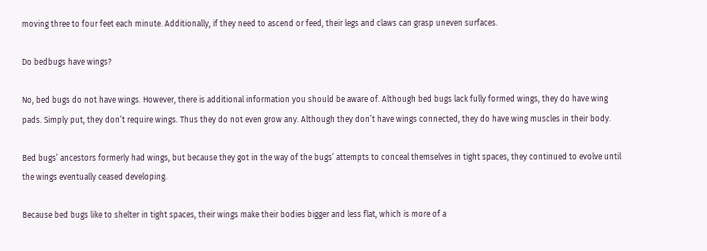moving three to four feet each minute. Additionally, if they need to ascend or feed, their legs and claws can grasp uneven surfaces.

Do bedbugs have wings?

No, bed bugs do not have wings. However, there is additional information you should be aware of. Although bed bugs lack fully formed wings, they do have wing pads. Simply put, they don’t require wings. Thus they do not even grow any. Although they don’t have wings connected, they do have wing muscles in their body.

Bed bugs’ ancestors formerly had wings, but because they got in the way of the bugs’ attempts to conceal themselves in tight spaces, they continued to evolve until the wings eventually ceased developing.

Because bed bugs like to shelter in tight spaces, their wings make their bodies bigger and less flat, which is more of a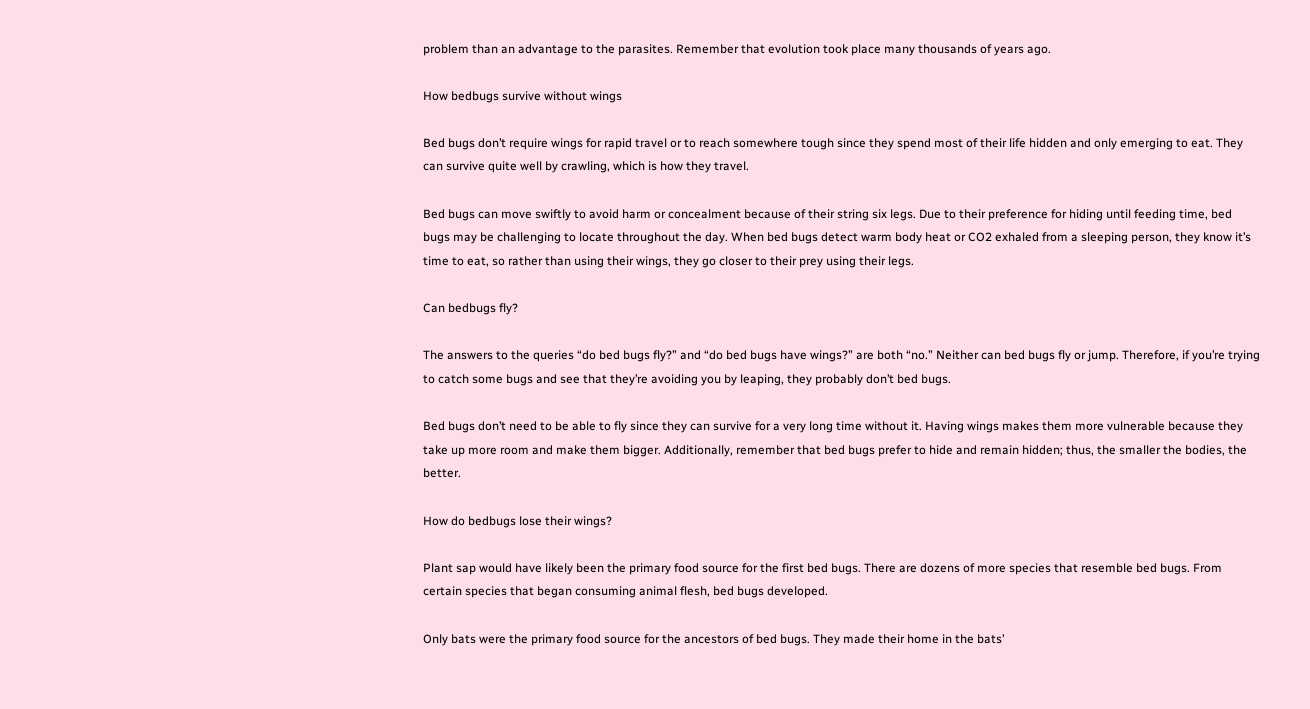problem than an advantage to the parasites. Remember that evolution took place many thousands of years ago.

How bedbugs survive without wings

Bed bugs don’t require wings for rapid travel or to reach somewhere tough since they spend most of their life hidden and only emerging to eat. They can survive quite well by crawling, which is how they travel.

Bed bugs can move swiftly to avoid harm or concealment because of their string six legs. Due to their preference for hiding until feeding time, bed bugs may be challenging to locate throughout the day. When bed bugs detect warm body heat or CO2 exhaled from a sleeping person, they know it’s time to eat, so rather than using their wings, they go closer to their prey using their legs.

Can bedbugs fly?

The answers to the queries “do bed bugs fly?” and “do bed bugs have wings?” are both “no.” Neither can bed bugs fly or jump. Therefore, if you’re trying to catch some bugs and see that they’re avoiding you by leaping, they probably don’t bed bugs.

Bed bugs don’t need to be able to fly since they can survive for a very long time without it. Having wings makes them more vulnerable because they take up more room and make them bigger. Additionally, remember that bed bugs prefer to hide and remain hidden; thus, the smaller the bodies, the better.

How do bedbugs lose their wings?

Plant sap would have likely been the primary food source for the first bed bugs. There are dozens of more species that resemble bed bugs. From certain species that began consuming animal flesh, bed bugs developed.

Only bats were the primary food source for the ancestors of bed bugs. They made their home in the bats’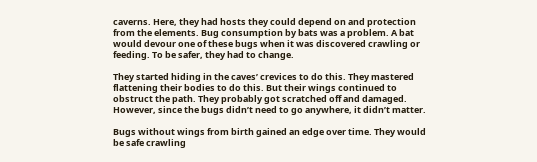caverns. Here, they had hosts they could depend on and protection from the elements. Bug consumption by bats was a problem. A bat would devour one of these bugs when it was discovered crawling or feeding. To be safer, they had to change.

They started hiding in the caves’ crevices to do this. They mastered flattening their bodies to do this. But their wings continued to obstruct the path. They probably got scratched off and damaged. However, since the bugs didn’t need to go anywhere, it didn’t matter.

Bugs without wings from birth gained an edge over time. They would be safe crawling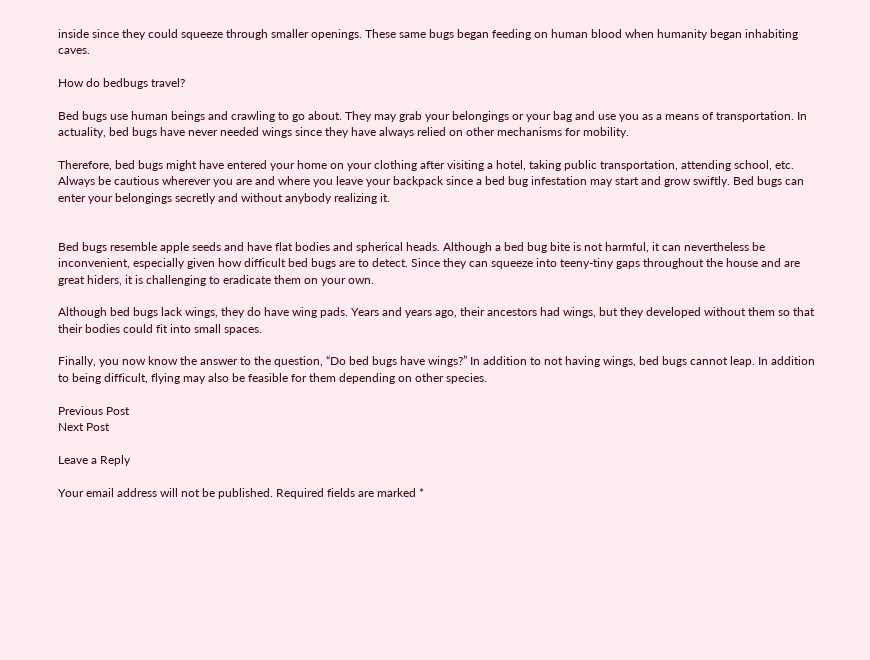inside since they could squeeze through smaller openings. These same bugs began feeding on human blood when humanity began inhabiting caves.

How do bedbugs travel?

Bed bugs use human beings and crawling to go about. They may grab your belongings or your bag and use you as a means of transportation. In actuality, bed bugs have never needed wings since they have always relied on other mechanisms for mobility.

Therefore, bed bugs might have entered your home on your clothing after visiting a hotel, taking public transportation, attending school, etc. Always be cautious wherever you are and where you leave your backpack since a bed bug infestation may start and grow swiftly. Bed bugs can enter your belongings secretly and without anybody realizing it.


Bed bugs resemble apple seeds and have flat bodies and spherical heads. Although a bed bug bite is not harmful, it can nevertheless be inconvenient, especially given how difficult bed bugs are to detect. Since they can squeeze into teeny-tiny gaps throughout the house and are great hiders, it is challenging to eradicate them on your own.

Although bed bugs lack wings, they do have wing pads. Years and years ago, their ancestors had wings, but they developed without them so that their bodies could fit into small spaces.

Finally, you now know the answer to the question, “Do bed bugs have wings?” In addition to not having wings, bed bugs cannot leap. In addition to being difficult, flying may also be feasible for them depending on other species.

Previous Post
Next Post

Leave a Reply

Your email address will not be published. Required fields are marked *